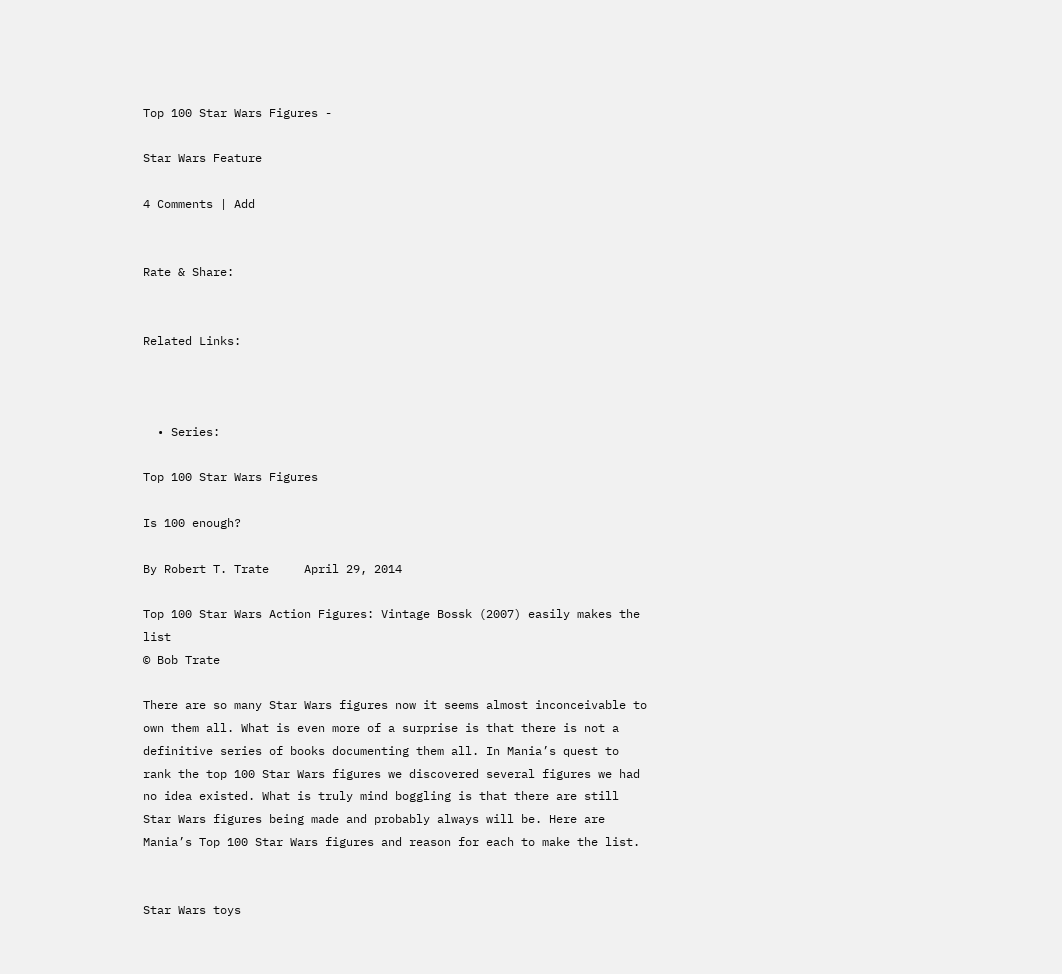Top 100 Star Wars Figures -

Star Wars Feature

4 Comments | Add


Rate & Share:


Related Links:



  • Series:

Top 100 Star Wars Figures

Is 100 enough?

By Robert T. Trate     April 29, 2014

Top 100 Star Wars Action Figures: Vintage Bossk (2007) easily makes the list
© Bob Trate

There are so many Star Wars figures now it seems almost inconceivable to own them all. What is even more of a surprise is that there is not a definitive series of books documenting them all. In Mania’s quest to rank the top 100 Star Wars figures we discovered several figures we had no idea existed. What is truly mind boggling is that there are still Star Wars figures being made and probably always will be. Here are Mania’s Top 100 Star Wars figures and reason for each to make the list.


Star Wars toys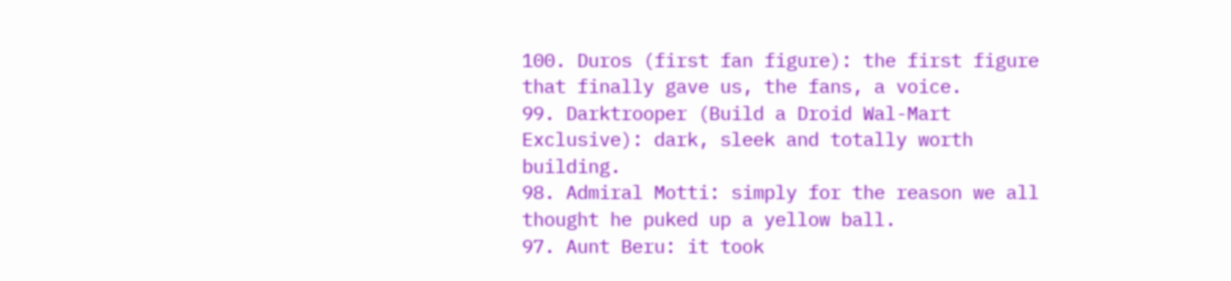100. Duros (first fan figure): the first figure that finally gave us, the fans, a voice.
99. Darktrooper (Build a Droid Wal-Mart Exclusive): dark, sleek and totally worth building.
98. Admiral Motti: simply for the reason we all thought he puked up a yellow ball.
97. Aunt Beru: it took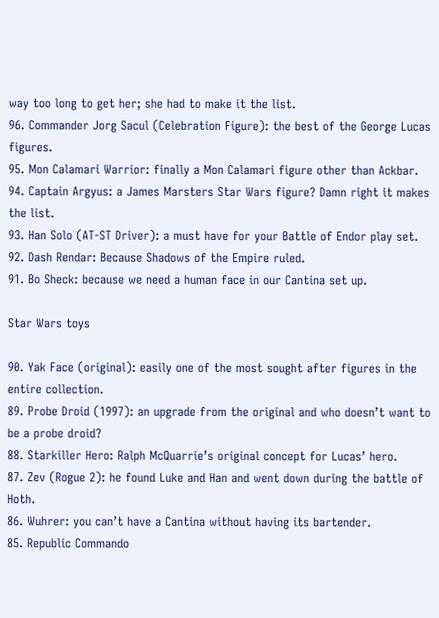way too long to get her; she had to make it the list.
96. Commander Jorg Sacul (Celebration Figure): the best of the George Lucas figures.
95. Mon Calamari Warrior: finally a Mon Calamari figure other than Ackbar.
94. Captain Argyus: a James Marsters Star Wars figure? Damn right it makes the list.
93. Han Solo (AT-ST Driver): a must have for your Battle of Endor play set.
92. Dash Rendar: Because Shadows of the Empire ruled.
91. Bo Sheck: because we need a human face in our Cantina set up.

Star Wars toys

90. Yak Face (original): easily one of the most sought after figures in the entire collection.
89. Probe Droid (1997): an upgrade from the original and who doesn’t want to be a probe droid?
88. Starkiller Hero: Ralph McQuarrie’s original concept for Lucas’ hero.
87. Zev (Rogue 2): he found Luke and Han and went down during the battle of Hoth.
86. Wuhrer: you can’t have a Cantina without having its bartender.
85. Republic Commando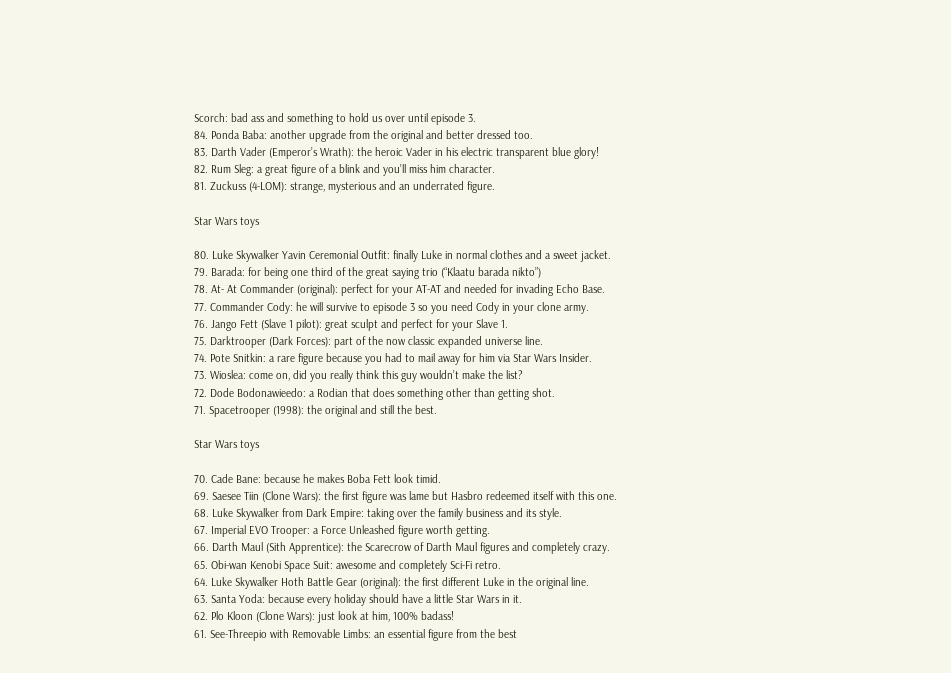Scorch: bad ass and something to hold us over until episode 3.
84. Ponda Baba: another upgrade from the original and better dressed too.
83. Darth Vader (Emperor’s Wrath): the heroic Vader in his electric transparent blue glory!
82. Rum Sleg: a great figure of a blink and you’ll miss him character.
81. Zuckuss (4-LOM): strange, mysterious and an underrated figure.

Star Wars toys

80. Luke Skywalker Yavin Ceremonial Outfit: finally Luke in normal clothes and a sweet jacket.
79. Barada: for being one third of the great saying trio (“Klaatu barada nikto”)
78. At- At Commander (original): perfect for your AT-AT and needed for invading Echo Base.
77. Commander Cody: he will survive to episode 3 so you need Cody in your clone army.
76. Jango Fett (Slave 1 pilot): great sculpt and perfect for your Slave 1.
75. Darktrooper (Dark Forces): part of the now classic expanded universe line.
74. Pote Snitkin: a rare figure because you had to mail away for him via Star Wars Insider.
73. Wioslea: come on, did you really think this guy wouldn’t make the list?
72. Dode Bodonawieedo: a Rodian that does something other than getting shot.
71. Spacetrooper (1998): the original and still the best.

Star Wars toys

70. Cade Bane: because he makes Boba Fett look timid.
69. Saesee Tiin (Clone Wars): the first figure was lame but Hasbro redeemed itself with this one.
68. Luke Skywalker from Dark Empire: taking over the family business and its style.
67. Imperial EVO Trooper: a Force Unleashed figure worth getting.
66. Darth Maul (Sith Apprentice): the Scarecrow of Darth Maul figures and completely crazy.
65. Obi-wan Kenobi Space Suit: awesome and completely Sci-Fi retro.
64. Luke Skywalker Hoth Battle Gear (original): the first different Luke in the original line.
63. Santa Yoda: because every holiday should have a little Star Wars in it.
62. Plo Kloon (Clone Wars): just look at him, 100% badass!
61. See-Threepio with Removable Limbs: an essential figure from the best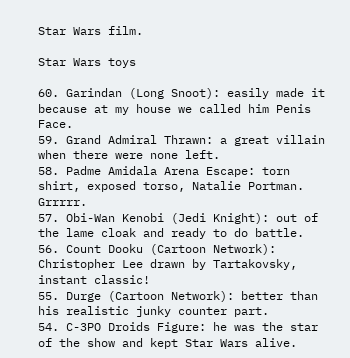Star Wars film.

Star Wars toys

60. Garindan (Long Snoot): easily made it because at my house we called him Penis Face.
59. Grand Admiral Thrawn: a great villain when there were none left.
58. Padme Amidala Arena Escape: torn shirt, exposed torso, Natalie Portman. Grrrrr.
57. Obi-Wan Kenobi (Jedi Knight): out of the lame cloak and ready to do battle.
56. Count Dooku (Cartoon Network): Christopher Lee drawn by Tartakovsky, instant classic!
55. Durge (Cartoon Network): better than his realistic junky counter part.
54. C-3PO Droids Figure: he was the star of the show and kept Star Wars alive.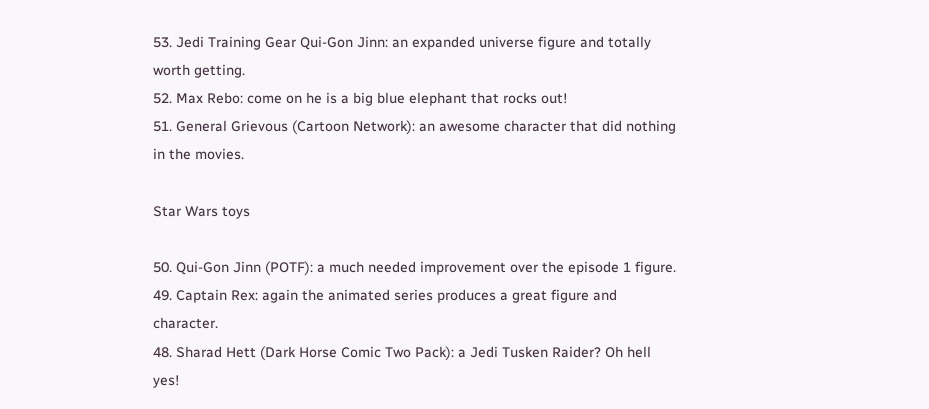53. Jedi Training Gear Qui-Gon Jinn: an expanded universe figure and totally worth getting.
52. Max Rebo: come on he is a big blue elephant that rocks out!
51. General Grievous (Cartoon Network): an awesome character that did nothing in the movies.

Star Wars toys

50. Qui-Gon Jinn (POTF): a much needed improvement over the episode 1 figure.
49. Captain Rex: again the animated series produces a great figure and character.
48. Sharad Hett (Dark Horse Comic Two Pack): a Jedi Tusken Raider? Oh hell yes!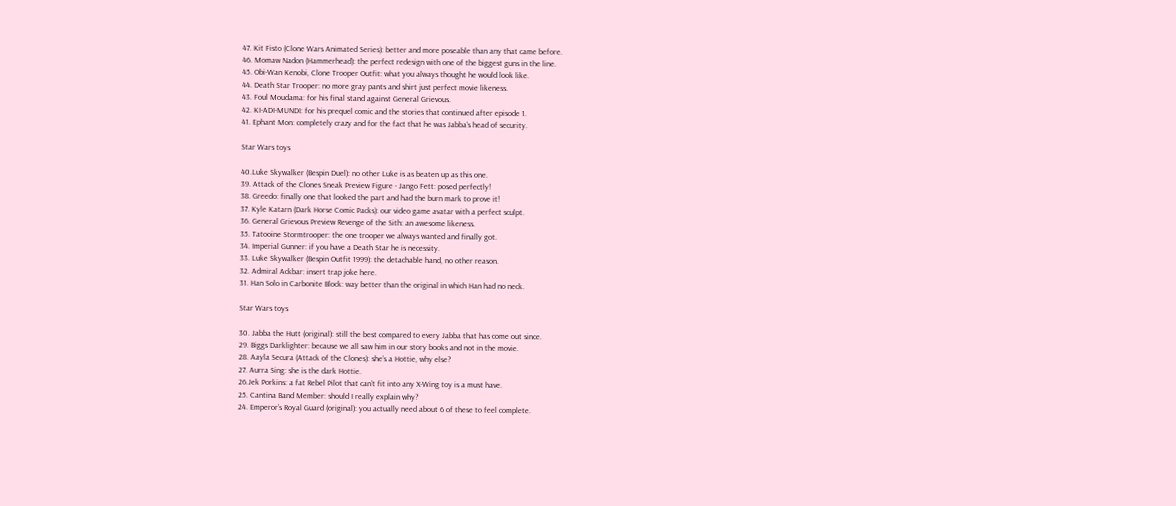47. Kit Fisto (Clone Wars Animated Series): better and more poseable than any that came before.
46. Momaw Nadon (Hammerhead): the perfect redesign with one of the biggest guns in the line.
45. Obi-Wan Kenobi, Clone Trooper Outfit: what you always thought he would look like.
44. Death Star Trooper: no more gray pants and shirt just perfect movie likeness.
43. Foul Moudama: for his final stand against General Grievous.
42. KI-ADI-MUNDI: for his prequel comic and the stories that continued after episode 1.
41. Ephant Mon: completely crazy and for the fact that he was Jabba’s head of security.

Star Wars toys

40.Luke Skywalker (Bespin Duel): no other Luke is as beaten up as this one.
39. Attack of the Clones Sneak Preview Figure - Jango Fett: posed perfectly!
38. Greedo: finally one that looked the part and had the burn mark to prove it!
37. Kyle Katarn (Dark Horse Comic Packs): our video game avatar with a perfect sculpt.
36. General Grievous Preview Revenge of the Sith: an awesome likeness.
35. Tatooine Stormtrooper: the one trooper we always wanted and finally got.
34. Imperial Gunner: if you have a Death Star he is necessity.
33. Luke Skywalker (Bespin Outfit 1999): the detachable hand, no other reason.
32. Admiral Ackbar: insert trap joke here.
31. Han Solo in Carbonite Block: way better than the original in which Han had no neck.

Star Wars toys

30. Jabba the Hutt (original): still the best compared to every Jabba that has come out since.
29. Biggs Darklighter: because we all saw him in our story books and not in the movie.
28. Aayla Secura (Attack of the Clones): she’s a Hottie, why else?
27. Aurra Sing: she is the dark Hottie.
26.Jek Porkins: a fat Rebel Pilot that can’t fit into any X-Wing toy is a must have.
25. Cantina Band Member: should I really explain why?
24. Emperor’s Royal Guard (original): you actually need about 6 of these to feel complete.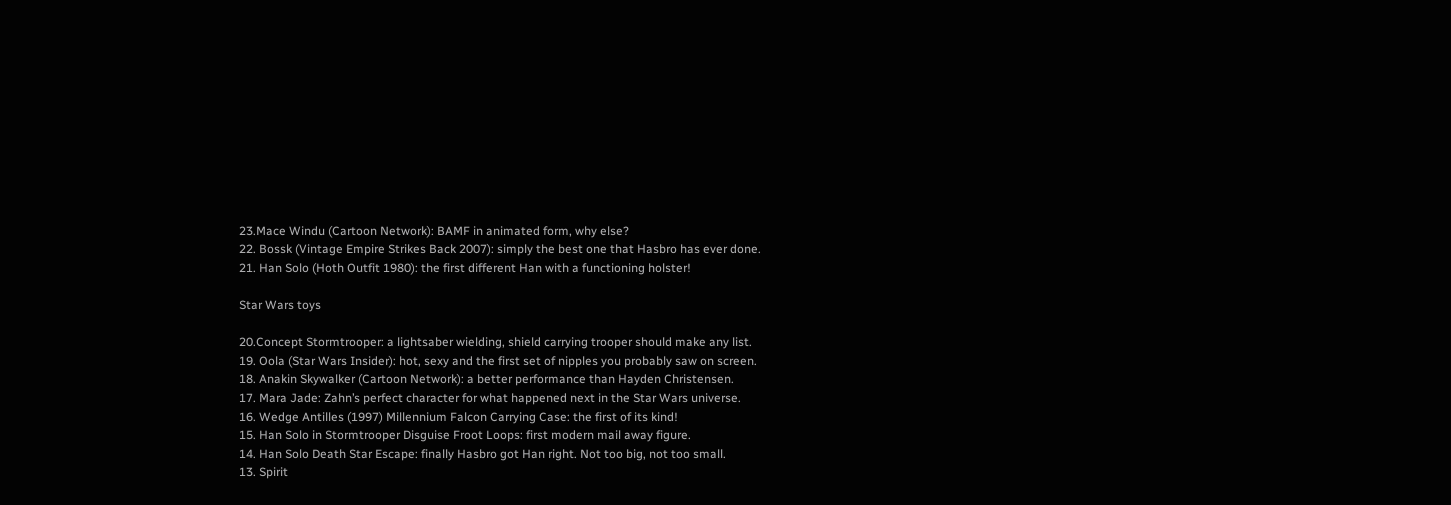23.Mace Windu (Cartoon Network): BAMF in animated form, why else?
22. Bossk (Vintage Empire Strikes Back 2007): simply the best one that Hasbro has ever done.
21. Han Solo (Hoth Outfit 1980): the first different Han with a functioning holster!

Star Wars toys

20.Concept Stormtrooper: a lightsaber wielding, shield carrying trooper should make any list.
19. Oola (Star Wars Insider): hot, sexy and the first set of nipples you probably saw on screen.
18. Anakin Skywalker (Cartoon Network): a better performance than Hayden Christensen.
17. Mara Jade: Zahn’s perfect character for what happened next in the Star Wars universe.
16. Wedge Antilles (1997) Millennium Falcon Carrying Case: the first of its kind!
15. Han Solo in Stormtrooper Disguise Froot Loops: first modern mail away figure.
14. Han Solo Death Star Escape: finally Hasbro got Han right. Not too big, not too small.
13. Spirit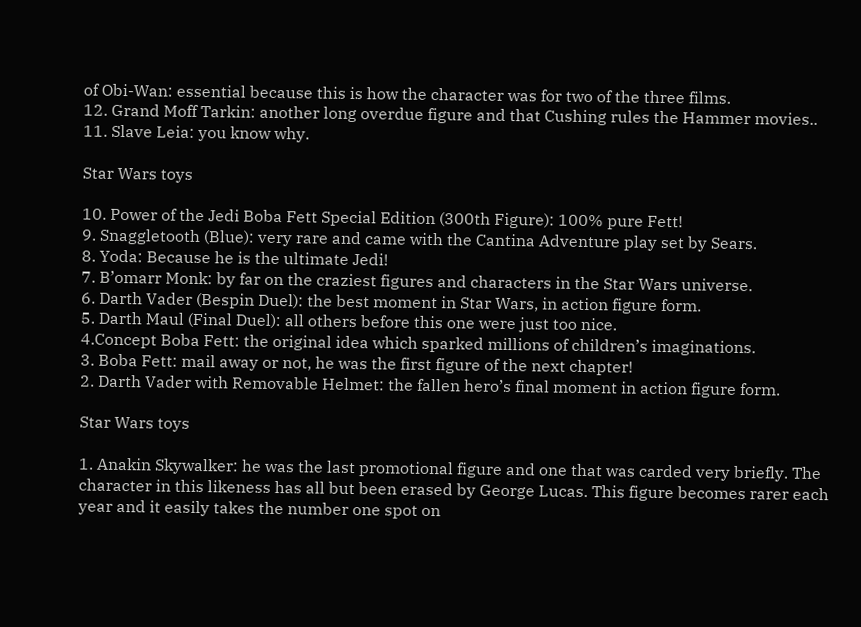of Obi-Wan: essential because this is how the character was for two of the three films.
12. Grand Moff Tarkin: another long overdue figure and that Cushing rules the Hammer movies..
11. Slave Leia: you know why.

Star Wars toys

10. Power of the Jedi Boba Fett Special Edition (300th Figure): 100% pure Fett!
9. Snaggletooth (Blue): very rare and came with the Cantina Adventure play set by Sears.
8. Yoda: Because he is the ultimate Jedi!
7. B’omarr Monk: by far on the craziest figures and characters in the Star Wars universe.
6. Darth Vader (Bespin Duel): the best moment in Star Wars, in action figure form.
5. Darth Maul (Final Duel): all others before this one were just too nice.
4.Concept Boba Fett: the original idea which sparked millions of children’s imaginations.
3. Boba Fett: mail away or not, he was the first figure of the next chapter!
2. Darth Vader with Removable Helmet: the fallen hero’s final moment in action figure form.

Star Wars toys

1. Anakin Skywalker: he was the last promotional figure and one that was carded very briefly. The character in this likeness has all but been erased by George Lucas. This figure becomes rarer each year and it easily takes the number one spot on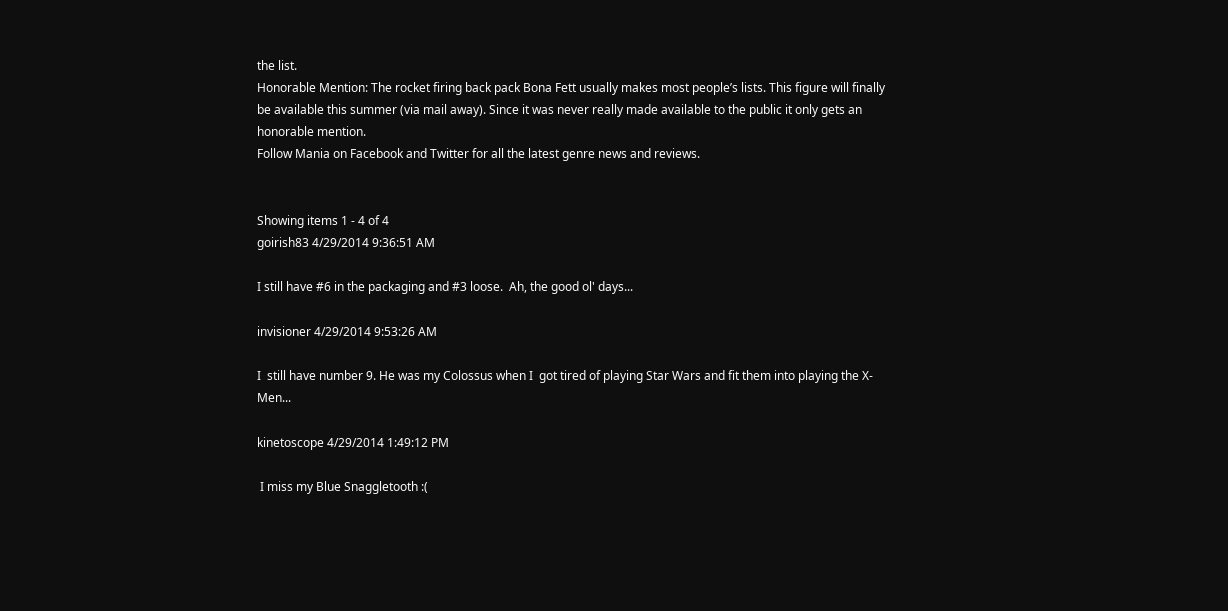the list.
Honorable Mention: The rocket firing back pack Bona Fett usually makes most people’s lists. This figure will finally be available this summer (via mail away). Since it was never really made available to the public it only gets an honorable mention.
Follow Mania on Facebook and Twitter for all the latest genre news and reviews.


Showing items 1 - 4 of 4
goirish83 4/29/2014 9:36:51 AM

I still have #6 in the packaging and #3 loose.  Ah, the good ol' days...

invisioner 4/29/2014 9:53:26 AM

I  still have number 9. He was my Colossus when I  got tired of playing Star Wars and fit them into playing the X-Men...

kinetoscope 4/29/2014 1:49:12 PM

 I miss my Blue Snaggletooth :(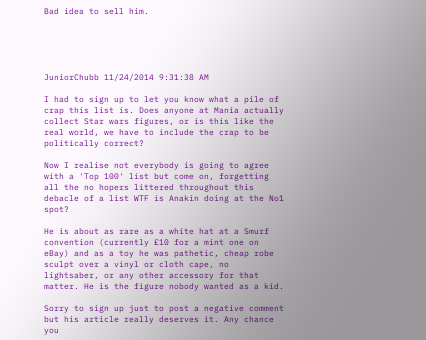Bad idea to sell him.





JuniorChubb 11/24/2014 9:31:38 AM

I had to sign up to let you know what a pile of crap this list is. Does anyone at Mania actually collect Star wars figures, or is this like the real world, we have to include the crap to be politically correct?

Now I realise not everybody is going to agree with a 'Top 100' list but come on, forgetting all the no hopers littered throughout this debacle of a list WTF is Anakin doing at the No1 spot?

He is about as rare as a white hat at a Smurf convention (currently £10 for a mint one on eBay) and as a toy he was pathetic, cheap robe sculpt over a vinyl or cloth cape, no lightsaber, or any other accessory for that matter. He is the figure nobody wanted as a kid.

Sorry to sign up just to post a negative comment but his article really deserves it. Any chance you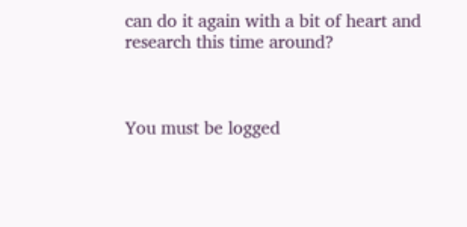can do it again with a bit of heart and research this time around?



You must be logged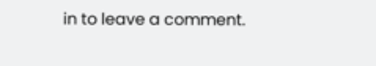in to leave a comment.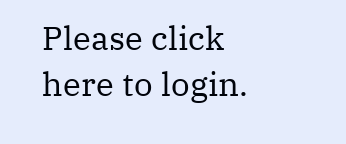Please click here to login.